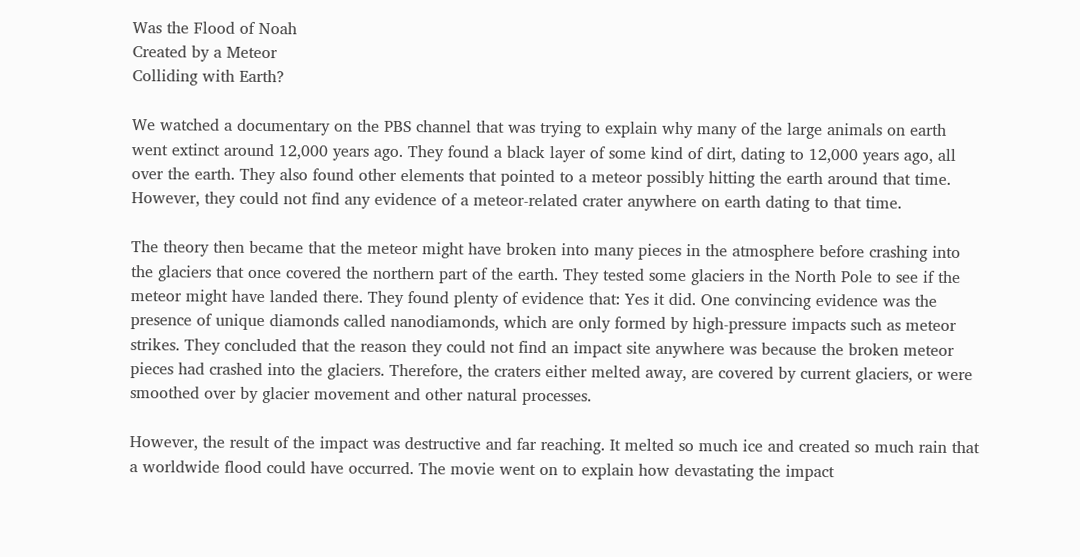Was the Flood of Noah
Created by a Meteor
Colliding with Earth?

We watched a documentary on the PBS channel that was trying to explain why many of the large animals on earth went extinct around 12,000 years ago. They found a black layer of some kind of dirt, dating to 12,000 years ago, all over the earth. They also found other elements that pointed to a meteor possibly hitting the earth around that time. However, they could not find any evidence of a meteor-related crater anywhere on earth dating to that time.

The theory then became that the meteor might have broken into many pieces in the atmosphere before crashing into the glaciers that once covered the northern part of the earth. They tested some glaciers in the North Pole to see if the meteor might have landed there. They found plenty of evidence that: Yes it did. One convincing evidence was the presence of unique diamonds called nanodiamonds, which are only formed by high-pressure impacts such as meteor strikes. They concluded that the reason they could not find an impact site anywhere was because the broken meteor pieces had crashed into the glaciers. Therefore, the craters either melted away, are covered by current glaciers, or were smoothed over by glacier movement and other natural processes.

However, the result of the impact was destructive and far reaching. It melted so much ice and created so much rain that a worldwide flood could have occurred. The movie went on to explain how devastating the impact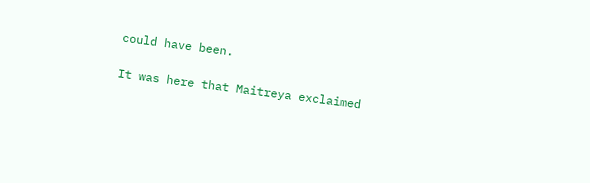could have been.

It was here that Maitreya exclaimed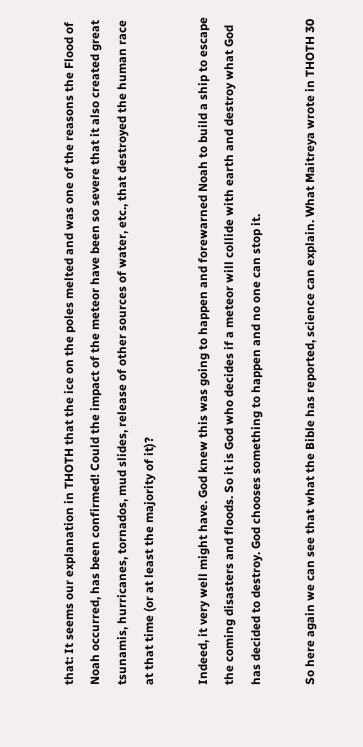that: It seems our explanation in THOTH that the ice on the poles melted and was one of the reasons the Flood of Noah occurred, has been confirmed! Could the impact of the meteor have been so severe that it also created great tsunamis, hurricanes, tornados, mud slides, release of other sources of water, etc., that destroyed the human race at that time (or at least the majority of it)?

Indeed, it very well might have. God knew this was going to happen and forewarned Noah to build a ship to escape the coming disasters and floods. So it is God who decides if a meteor will collide with earth and destroy what God has decided to destroy. God chooses something to happen and no one can stop it.

So here again we can see that what the Bible has reported, science can explain. What Maitreya wrote in THOTH 30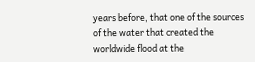years before, that one of the sources of the water that created the worldwide flood at the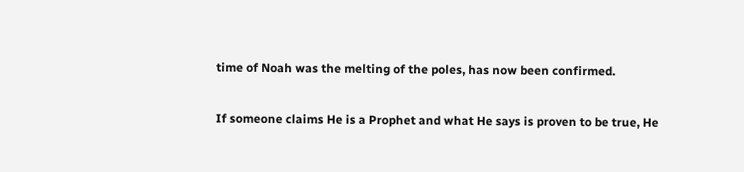time of Noah was the melting of the poles, has now been confirmed.

If someone claims He is a Prophet and what He says is proven to be true, He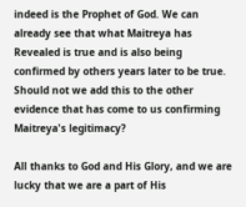indeed is the Prophet of God. We can already see that what Maitreya has Revealed is true and is also being confirmed by others years later to be true. Should not we add this to the other evidence that has come to us confirming Maitreya's legitimacy?

All thanks to God and His Glory, and we are lucky that we are a part of His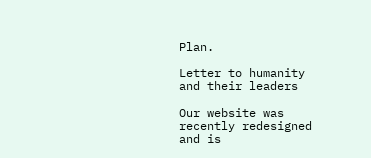Plan.

Letter to humanity and their leaders

Our website was recently redesigned and is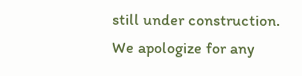still under construction. We apologize for any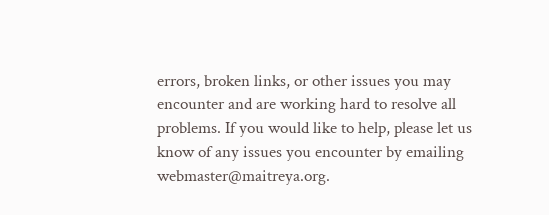errors, broken links, or other issues you may encounter and are working hard to resolve all problems. If you would like to help, please let us know of any issues you encounter by emailing webmaster@maitreya.org.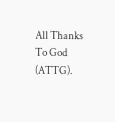All Thanks To God (ATTG).